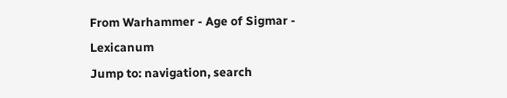From Warhammer - Age of Sigmar - Lexicanum
Jump to: navigation, search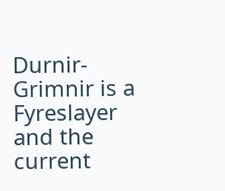Durnir-Grimnir is a Fyreslayer and the current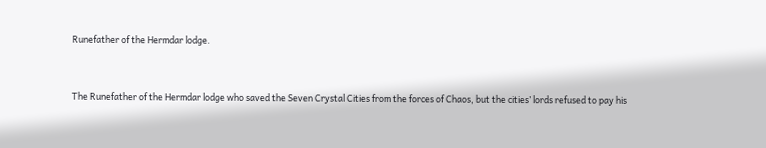Runefather of the Hermdar lodge.


The Runefather of the Hermdar lodge who saved the Seven Crystal Cities from the forces of Chaos, but the cities’ lords refused to pay his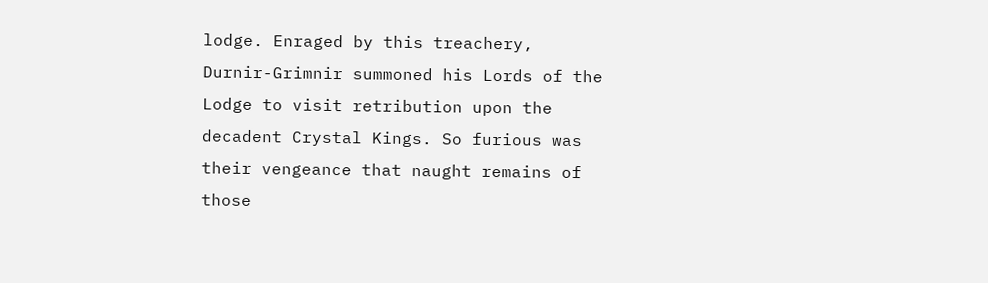lodge. Enraged by this treachery, Durnir-Grimnir summoned his Lords of the Lodge to visit retribution upon the decadent Crystal Kings. So furious was their vengeance that naught remains of those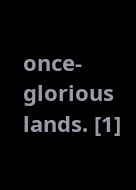once-glorious lands. [1]